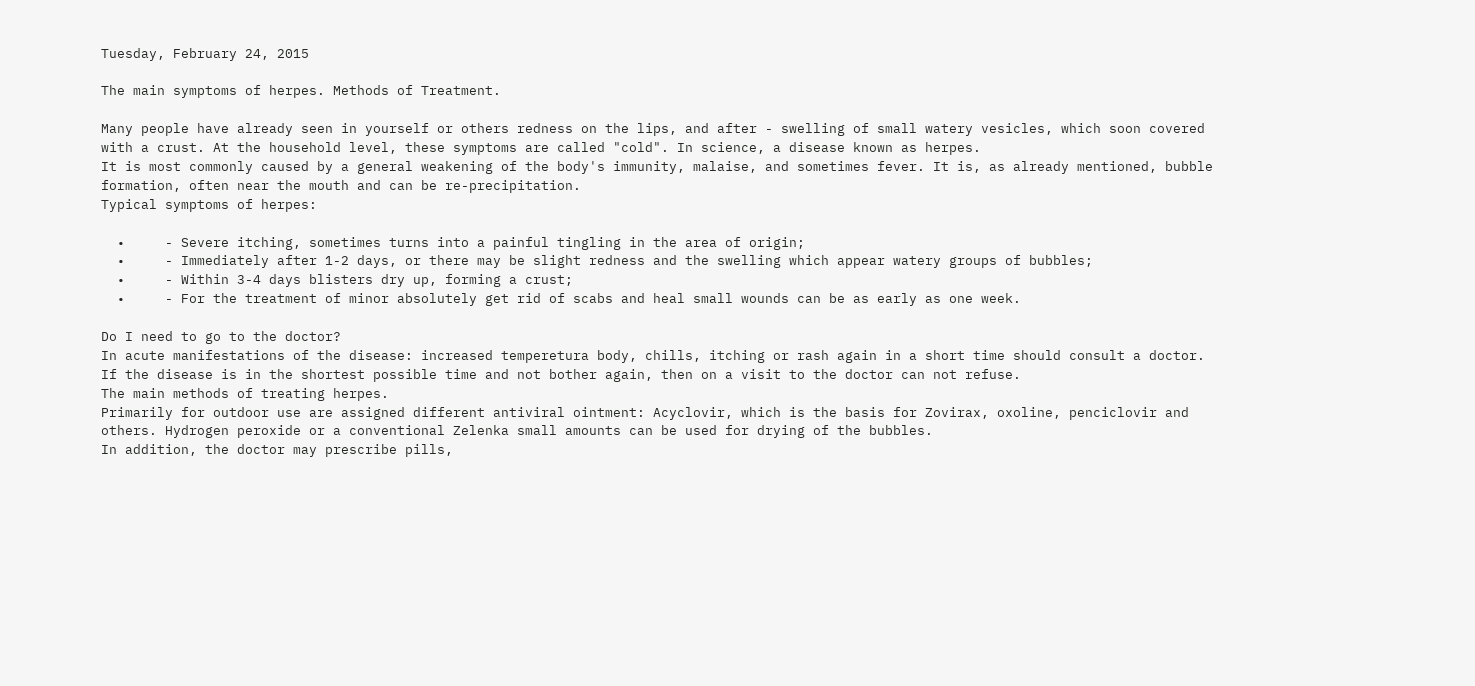Tuesday, February 24, 2015

The main symptoms of herpes. Methods of Treatment.

Many people have already seen in yourself or others redness on the lips, and after - swelling of small watery vesicles, which soon covered with a crust. At the household level, these symptoms are called "cold". In science, a disease known as herpes.
It is most commonly caused by a general weakening of the body's immunity, malaise, and sometimes fever. It is, as already mentioned, bubble formation, often near the mouth and can be re-precipitation.
Typical symptoms of herpes:

  •     - Severe itching, sometimes turns into a painful tingling in the area of origin;
  •     - Immediately after 1-2 days, or there may be slight redness and the swelling which appear watery groups of bubbles;
  •     - Within 3-4 days blisters dry up, forming a crust;
  •     - For the treatment of minor absolutely get rid of scabs and heal small wounds can be as early as one week.

Do I need to go to the doctor?
In acute manifestations of the disease: increased temperetura body, chills, itching or rash again in a short time should consult a doctor. If the disease is in the shortest possible time and not bother again, then on a visit to the doctor can not refuse.
The main methods of treating herpes.
Primarily for outdoor use are assigned different antiviral ointment: Acyclovir, which is the basis for Zovirax, oxoline, penciclovir and others. Hydrogen peroxide or a conventional Zelenka small amounts can be used for drying of the bubbles.
In addition, the doctor may prescribe pills,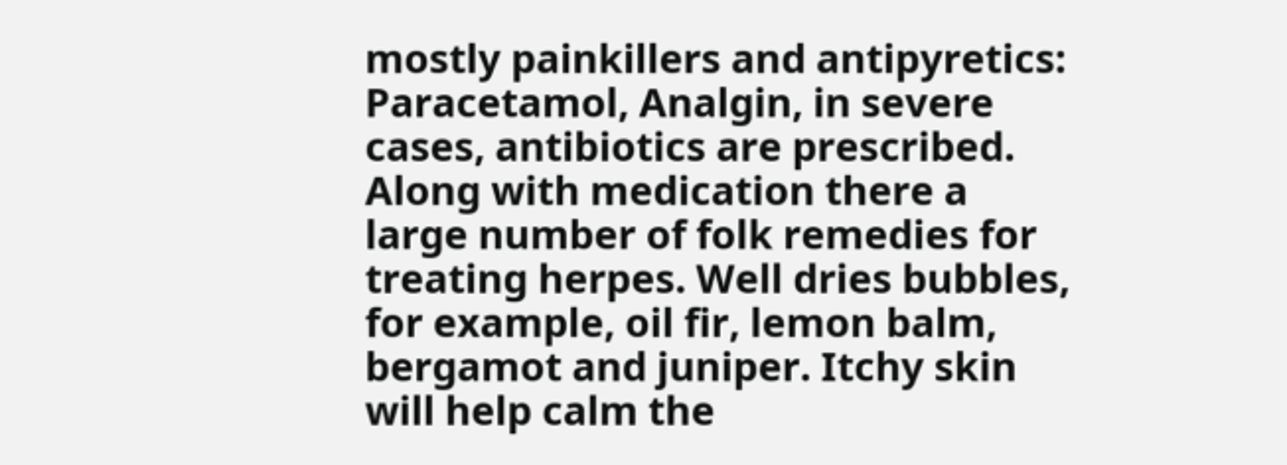mostly painkillers and antipyretics: Paracetamol, Analgin, in severe cases, antibiotics are prescribed.
Along with medication there a large number of folk remedies for treating herpes. Well dries bubbles, for example, oil fir, lemon balm, bergamot and juniper. Itchy skin will help calm the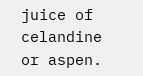juice of celandine or aspen.